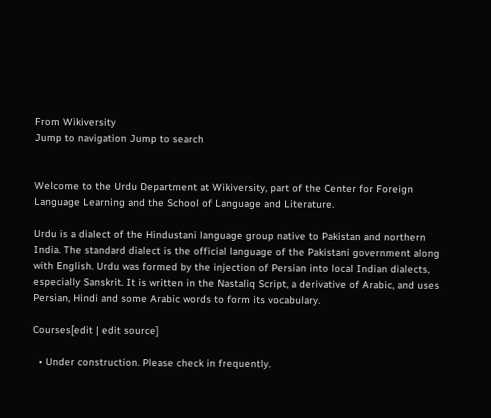From Wikiversity
Jump to navigation Jump to search


Welcome to the Urdu Department at Wikiversity, part of the Center for Foreign Language Learning and the School of Language and Literature.

Urdu is a dialect of the Hindustani language group native to Pakistan and northern India. The standard dialect is the official language of the Pakistani government along with English. Urdu was formed by the injection of Persian into local Indian dialects, especially Sanskrit. It is written in the Nastaliq Script, a derivative of Arabic, and uses Persian, Hindi and some Arabic words to form its vocabulary.

Courses[edit | edit source]

  • Under construction. Please check in frequently.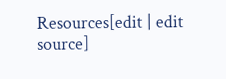Resources[edit | edit source]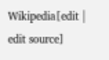Wikipedia[edit | edit source]